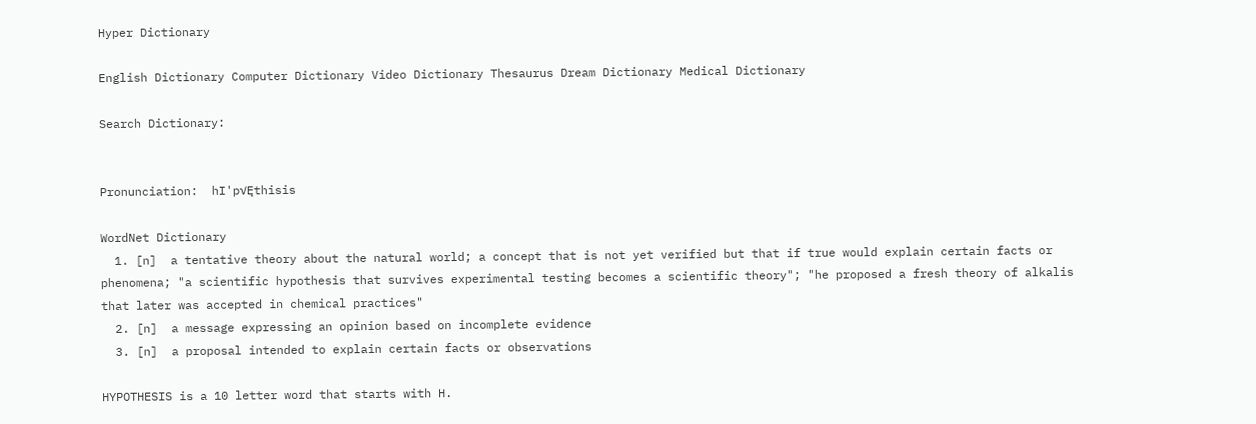Hyper Dictionary

English Dictionary Computer Dictionary Video Dictionary Thesaurus Dream Dictionary Medical Dictionary

Search Dictionary:


Pronunciation:  hI'p√Ęthisis

WordNet Dictionary
  1. [n]  a tentative theory about the natural world; a concept that is not yet verified but that if true would explain certain facts or phenomena; "a scientific hypothesis that survives experimental testing becomes a scientific theory"; "he proposed a fresh theory of alkalis that later was accepted in chemical practices"
  2. [n]  a message expressing an opinion based on incomplete evidence
  3. [n]  a proposal intended to explain certain facts or observations

HYPOTHESIS is a 10 letter word that starts with H.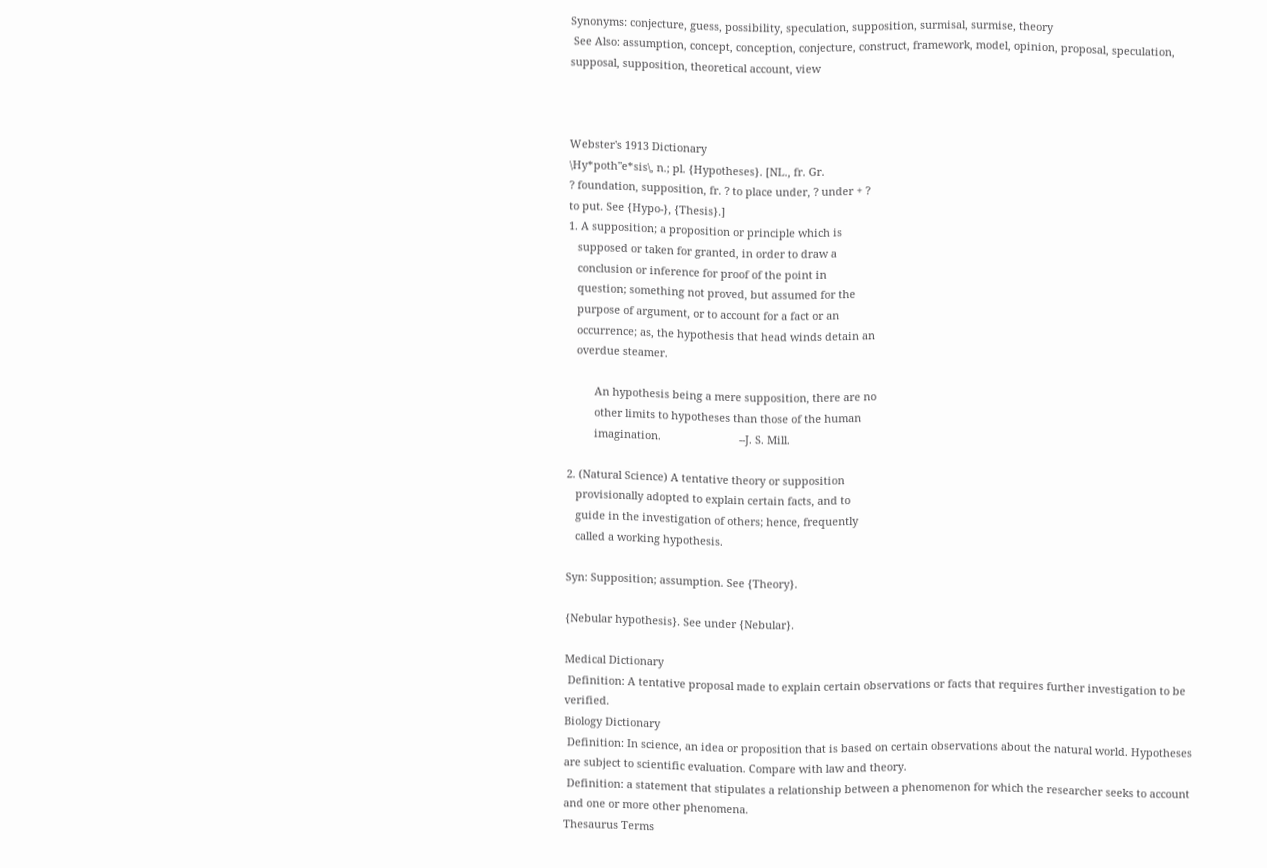Synonyms: conjecture, guess, possibility, speculation, supposition, surmisal, surmise, theory
 See Also: assumption, concept, conception, conjecture, construct, framework, model, opinion, proposal, speculation, supposal, supposition, theoretical account, view



Webster's 1913 Dictionary
\Hy*poth"e*sis\, n.; pl. {Hypotheses}. [NL., fr. Gr.
? foundation, supposition, fr. ? to place under, ? under + ?
to put. See {Hypo-}, {Thesis}.]
1. A supposition; a proposition or principle which is
   supposed or taken for granted, in order to draw a
   conclusion or inference for proof of the point in
   question; something not proved, but assumed for the
   purpose of argument, or to account for a fact or an
   occurrence; as, the hypothesis that head winds detain an
   overdue steamer.

         An hypothesis being a mere supposition, there are no
         other limits to hypotheses than those of the human
         imagination.                          --J. S. Mill.

2. (Natural Science) A tentative theory or supposition
   provisionally adopted to explain certain facts, and to
   guide in the investigation of others; hence, frequently
   called a working hypothesis.

Syn: Supposition; assumption. See {Theory}.

{Nebular hypothesis}. See under {Nebular}.

Medical Dictionary
 Definition: A tentative proposal made to explain certain observations or facts that requires further investigation to be verified.
Biology Dictionary
 Definition: In science, an idea or proposition that is based on certain observations about the natural world. Hypotheses are subject to scientific evaluation. Compare with law and theory.
 Definition: a statement that stipulates a relationship between a phenomenon for which the researcher seeks to account and one or more other phenomena.
Thesaurus Terms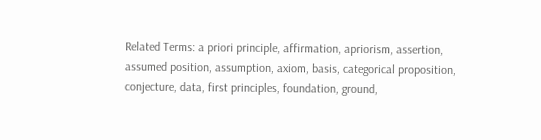Related Terms: a priori principle, affirmation, apriorism, assertion, assumed position, assumption, axiom, basis, categorical proposition, conjecture, data, first principles, foundation, ground,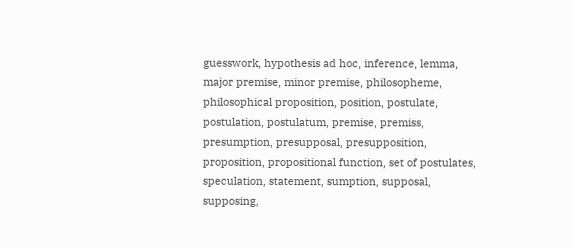guesswork, hypothesis ad hoc, inference, lemma, major premise, minor premise, philosopheme, philosophical proposition, position, postulate, postulation, postulatum, premise, premiss, presumption, presupposal, presupposition, proposition, propositional function, set of postulates, speculation, statement, sumption, supposal, supposing,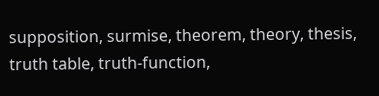supposition, surmise, theorem, theory, thesis, truth table, truth-function,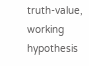truth-value, working hypothesis